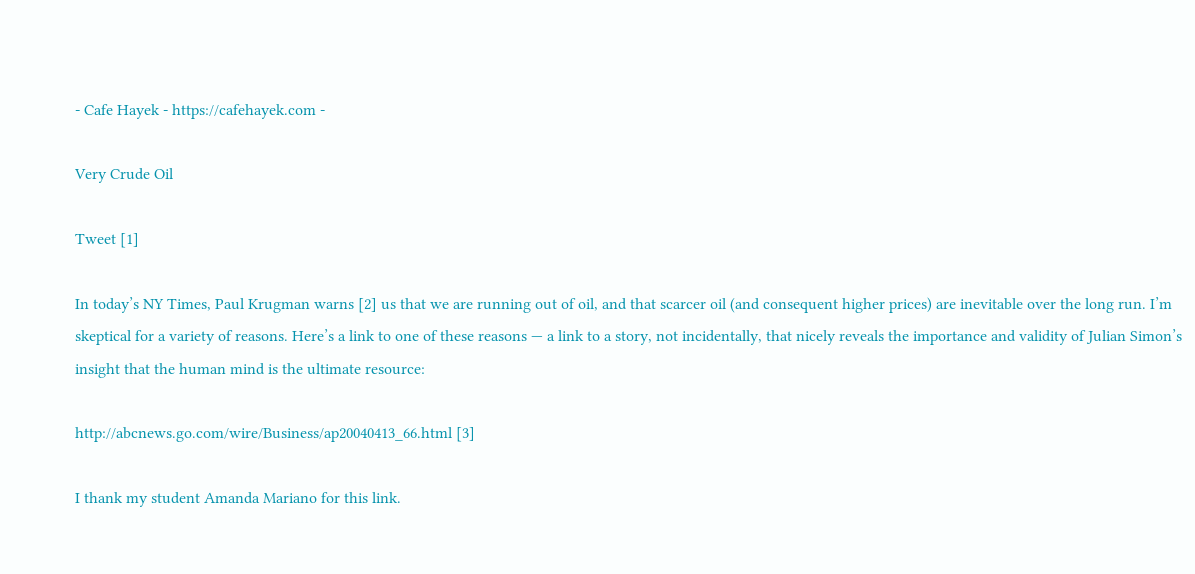- Cafe Hayek - https://cafehayek.com -

Very Crude Oil

Tweet [1]

In today’s NY Times, Paul Krugman warns [2] us that we are running out of oil, and that scarcer oil (and consequent higher prices) are inevitable over the long run. I’m skeptical for a variety of reasons. Here’s a link to one of these reasons — a link to a story, not incidentally, that nicely reveals the importance and validity of Julian Simon’s insight that the human mind is the ultimate resource:

http://abcnews.go.com/wire/Business/ap20040413_66.html [3]

I thank my student Amanda Mariano for this link.